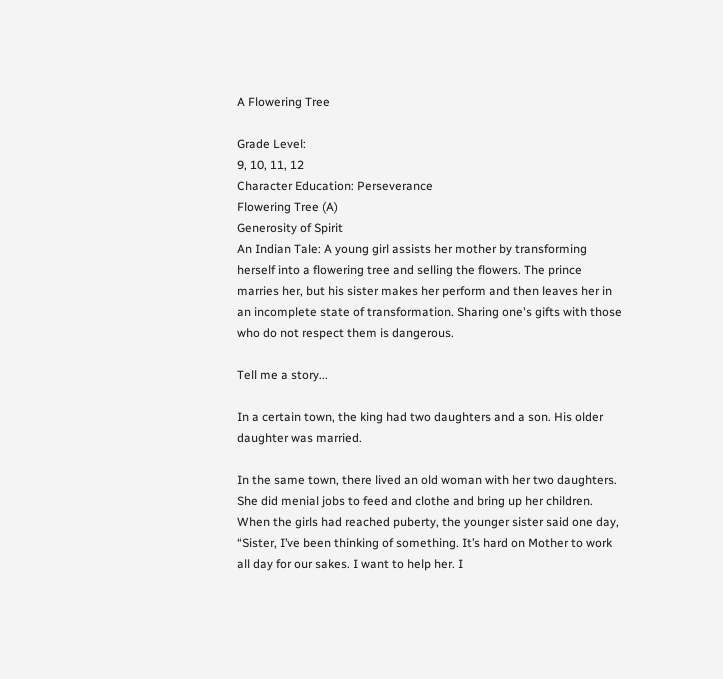A Flowering Tree

Grade Level:
9, 10, 11, 12
Character Education: Perseverance
Flowering Tree (A)
Generosity of Spirit
An Indian Tale: A young girl assists her mother by transforming herself into a flowering tree and selling the flowers. The prince marries her, but his sister makes her perform and then leaves her in an incomplete state of transformation. Sharing one's gifts with those who do not respect them is dangerous.

Tell me a story...

In a certain town, the king had two daughters and a son. His older daughter was married.

In the same town, there lived an old woman with her two daughters. She did menial jobs to feed and clothe and bring up her children. When the girls had reached puberty, the younger sister said one day, “Sister, I’ve been thinking of something. It’s hard on Mother to work all day for our sakes. I want to help her. I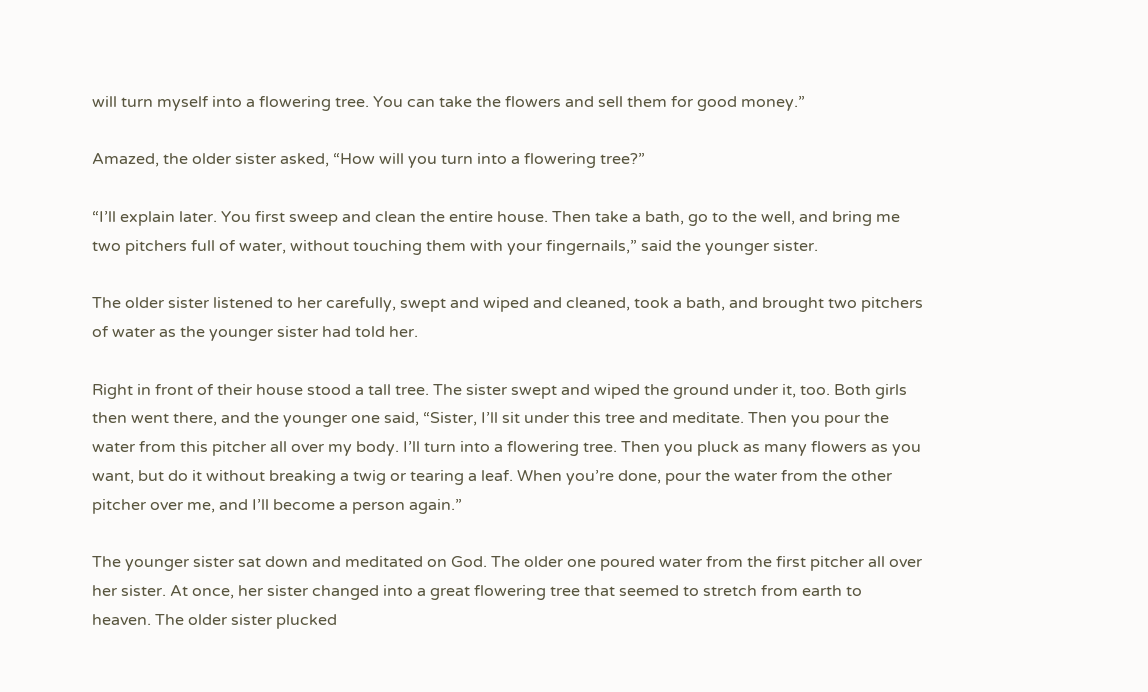will turn myself into a flowering tree. You can take the flowers and sell them for good money.”

Amazed, the older sister asked, “How will you turn into a flowering tree?”

“I’ll explain later. You first sweep and clean the entire house. Then take a bath, go to the well, and bring me two pitchers full of water, without touching them with your fingernails,” said the younger sister.

The older sister listened to her carefully, swept and wiped and cleaned, took a bath, and brought two pitchers of water as the younger sister had told her.

Right in front of their house stood a tall tree. The sister swept and wiped the ground under it, too. Both girls then went there, and the younger one said, “Sister, I’ll sit under this tree and meditate. Then you pour the water from this pitcher all over my body. I’ll turn into a flowering tree. Then you pluck as many flowers as you want, but do it without breaking a twig or tearing a leaf. When you’re done, pour the water from the other pitcher over me, and I’ll become a person again.”

The younger sister sat down and meditated on God. The older one poured water from the first pitcher all over her sister. At once, her sister changed into a great flowering tree that seemed to stretch from earth to heaven. The older sister plucked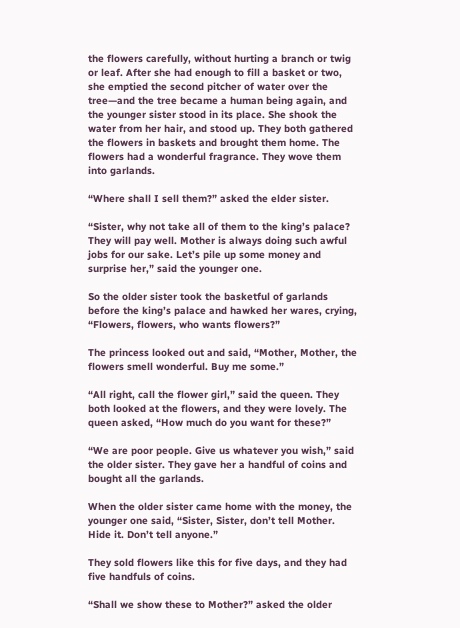the flowers carefully, without hurting a branch or twig or leaf. After she had enough to fill a basket or two, she emptied the second pitcher of water over the tree—and the tree became a human being again, and the younger sister stood in its place. She shook the water from her hair, and stood up. They both gathered the flowers in baskets and brought them home. The flowers had a wonderful fragrance. They wove them into garlands.

“Where shall I sell them?” asked the elder sister.

“Sister, why not take all of them to the king’s palace? They will pay well. Mother is always doing such awful jobs for our sake. Let’s pile up some money and surprise her,” said the younger one.

So the older sister took the basketful of garlands before the king’s palace and hawked her wares, crying, “Flowers, flowers, who wants flowers?”

The princess looked out and said, “Mother, Mother, the flowers smell wonderful. Buy me some.”

“All right, call the flower girl,” said the queen. They both looked at the flowers, and they were lovely. The queen asked, “How much do you want for these?”

“We are poor people. Give us whatever you wish,” said the older sister. They gave her a handful of coins and bought all the garlands.

When the older sister came home with the money, the younger one said, “Sister, Sister, don’t tell Mother. Hide it. Don’t tell anyone.”

They sold flowers like this for five days, and they had five handfuls of coins.

“Shall we show these to Mother?” asked the older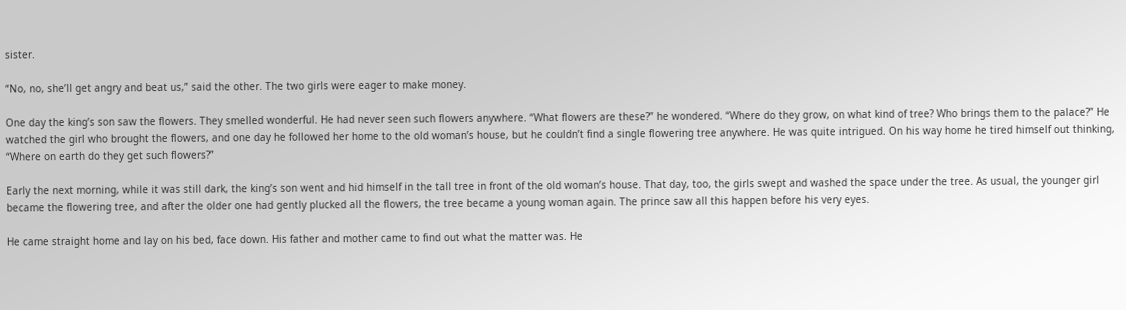sister.

“No, no, she’ll get angry and beat us,” said the other. The two girls were eager to make money.

One day the king’s son saw the flowers. They smelled wonderful. He had never seen such flowers anywhere. “What flowers are these?” he wondered. “Where do they grow, on what kind of tree? Who brings them to the palace?” He watched the girl who brought the flowers, and one day he followed her home to the old woman’s house, but he couldn’t find a single flowering tree anywhere. He was quite intrigued. On his way home he tired himself out thinking, “Where on earth do they get such flowers?”

Early the next morning, while it was still dark, the king’s son went and hid himself in the tall tree in front of the old woman’s house. That day, too, the girls swept and washed the space under the tree. As usual, the younger girl became the flowering tree, and after the older one had gently plucked all the flowers, the tree became a young woman again. The prince saw all this happen before his very eyes.

He came straight home and lay on his bed, face down. His father and mother came to find out what the matter was. He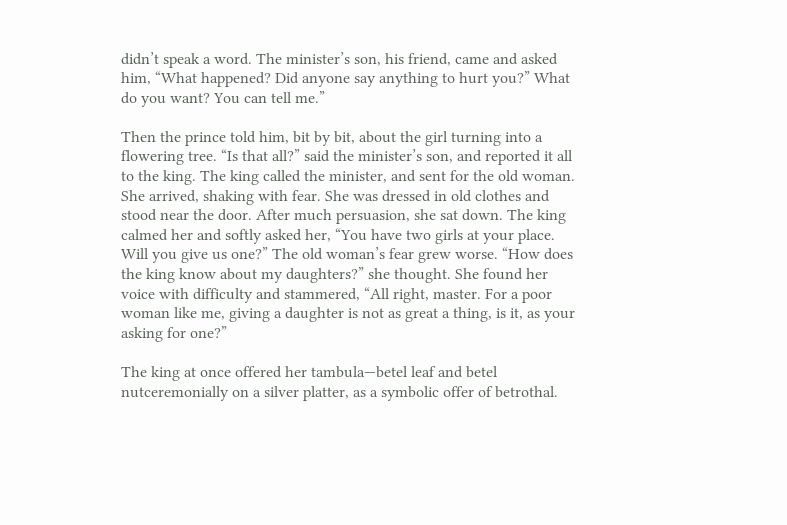didn’t speak a word. The minister’s son, his friend, came and asked him, “What happened? Did anyone say anything to hurt you?” What do you want? You can tell me.”

Then the prince told him, bit by bit, about the girl turning into a flowering tree. “Is that all?” said the minister’s son, and reported it all to the king. The king called the minister, and sent for the old woman. She arrived, shaking with fear. She was dressed in old clothes and stood near the door. After much persuasion, she sat down. The king calmed her and softly asked her, “You have two girls at your place. Will you give us one?” The old woman’s fear grew worse. “How does the king know about my daughters?” she thought. She found her voice with difficulty and stammered, “All right, master. For a poor woman like me, giving a daughter is not as great a thing, is it, as your asking for one?”

The king at once offered her tambula—betel leaf and betel nutceremonially on a silver platter, as a symbolic offer of betrothal.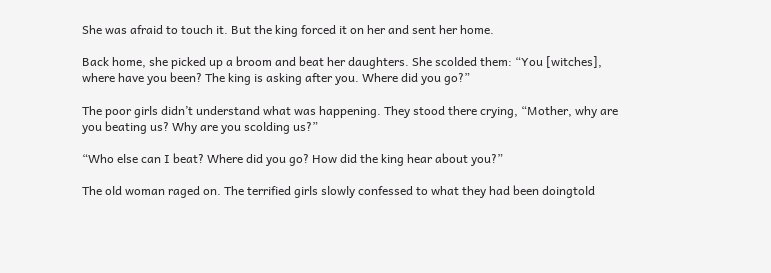She was afraid to touch it. But the king forced it on her and sent her home.

Back home, she picked up a broom and beat her daughters. She scolded them: “You [witches], where have you been? The king is asking after you. Where did you go?”

The poor girls didn’t understand what was happening. They stood there crying, “Mother, why are you beating us? Why are you scolding us?”

“Who else can I beat? Where did you go? How did the king hear about you?”

The old woman raged on. The terrified girls slowly confessed to what they had been doingtold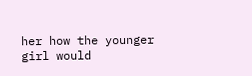her how the younger girl would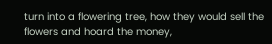turn into a flowering tree, how they would sell the flowers and hoard the money,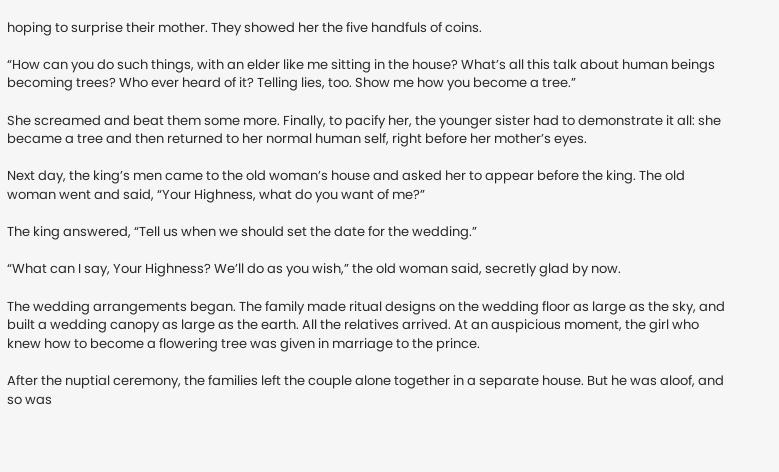hoping to surprise their mother. They showed her the five handfuls of coins.

“How can you do such things, with an elder like me sitting in the house? What’s all this talk about human beings becoming trees? Who ever heard of it? Telling lies, too. Show me how you become a tree.”

She screamed and beat them some more. Finally, to pacify her, the younger sister had to demonstrate it all: she became a tree and then returned to her normal human self, right before her mother’s eyes.

Next day, the king’s men came to the old woman’s house and asked her to appear before the king. The old woman went and said, “Your Highness, what do you want of me?”

The king answered, “Tell us when we should set the date for the wedding.”

“What can I say, Your Highness? We’ll do as you wish,” the old woman said, secretly glad by now.

The wedding arrangements began. The family made ritual designs on the wedding floor as large as the sky, and built a wedding canopy as large as the earth. All the relatives arrived. At an auspicious moment, the girl who knew how to become a flowering tree was given in marriage to the prince.

After the nuptial ceremony, the families left the couple alone together in a separate house. But he was aloof, and so was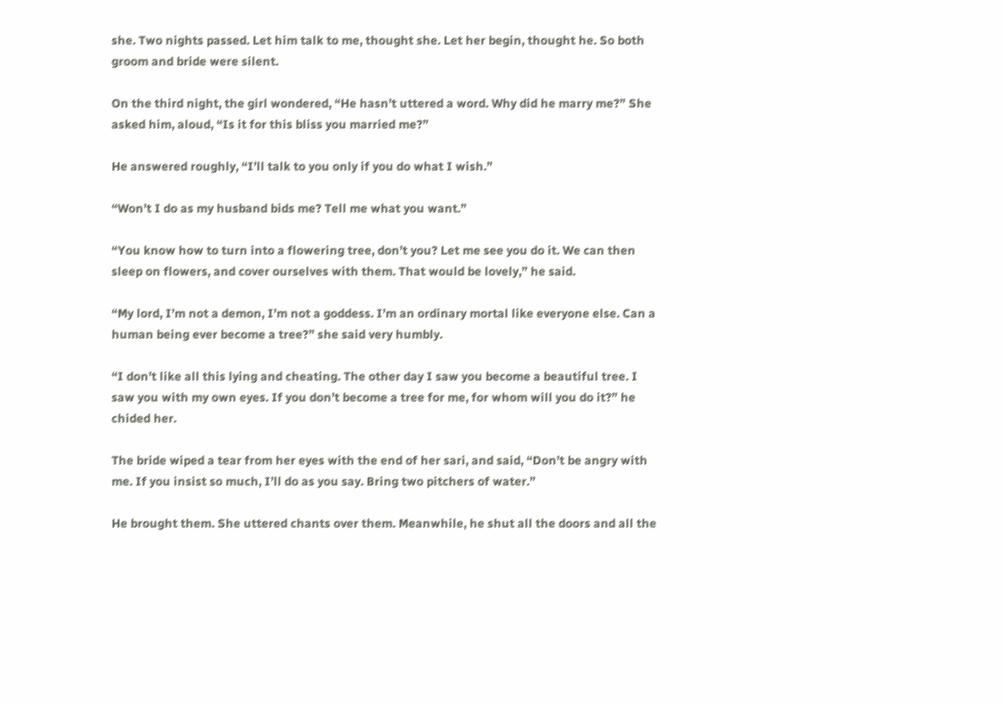she. Two nights passed. Let him talk to me, thought she. Let her begin, thought he. So both groom and bride were silent.

On the third night, the girl wondered, “He hasn’t uttered a word. Why did he marry me?” She asked him, aloud, “Is it for this bliss you married me?”

He answered roughly, “I’ll talk to you only if you do what I wish.”

“Won’t I do as my husband bids me? Tell me what you want.”

“You know how to turn into a flowering tree, don’t you? Let me see you do it. We can then sleep on flowers, and cover ourselves with them. That would be lovely,” he said.

“My lord, I’m not a demon, I’m not a goddess. I’m an ordinary mortal like everyone else. Can a human being ever become a tree?” she said very humbly.

“I don’t like all this lying and cheating. The other day I saw you become a beautiful tree. I saw you with my own eyes. If you don’t become a tree for me, for whom will you do it?” he chided her.

The bride wiped a tear from her eyes with the end of her sari, and said, “Don’t be angry with me. If you insist so much, I’ll do as you say. Bring two pitchers of water.”

He brought them. She uttered chants over them. Meanwhile, he shut all the doors and all the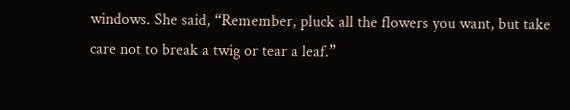windows. She said, “Remember, pluck all the flowers you want, but take care not to break a twig or tear a leaf.”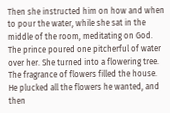Then she instructed him on how and when to pour the water, while she sat in the middle of the room, meditating on God. The prince poured one pitcherful of water over her. She turned into a flowering tree. The fragrance of flowers filled the house. He plucked all the flowers he wanted, and then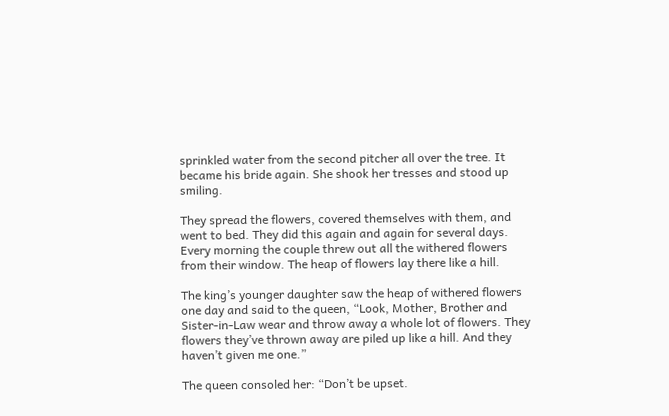sprinkled water from the second pitcher all over the tree. It became his bride again. She shook her tresses and stood up smiling.

They spread the flowers, covered themselves with them, and went to bed. They did this again and again for several days. Every morning the couple threw out all the withered flowers from their window. The heap of flowers lay there like a hill.

The king’s younger daughter saw the heap of withered flowers one day and said to the queen, “Look, Mother, Brother and Sister-in-Law wear and throw away a whole lot of flowers. They flowers they’ve thrown away are piled up like a hill. And they haven’t given me one.”

The queen consoled her: “Don’t be upset.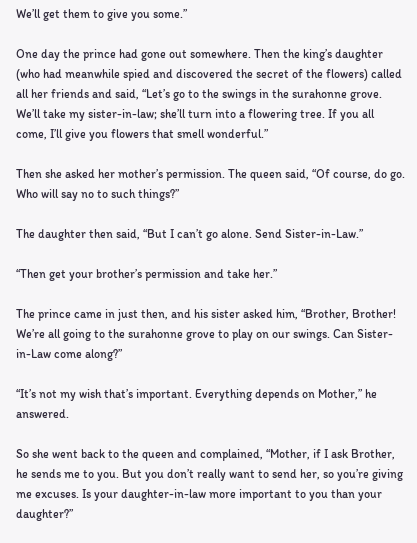We’ll get them to give you some.”

One day the prince had gone out somewhere. Then the king’s daughter (who had meanwhile spied and discovered the secret of the flowers) called all her friends and said, “Let’s go to the swings in the surahonne grove. We’ll take my sister-in-law; she’ll turn into a flowering tree. If you all come, I’ll give you flowers that smell wonderful.”

Then she asked her mother’s permission. The queen said, “Of course, do go. Who will say no to such things?”

The daughter then said, “But I can’t go alone. Send Sister-in-Law.”

“Then get your brother’s permission and take her.”

The prince came in just then, and his sister asked him, “Brother, Brother! We’re all going to the surahonne grove to play on our swings. Can Sister-in-Law come along?”

“It’s not my wish that’s important. Everything depends on Mother,” he answered.

So she went back to the queen and complained, “Mother, if I ask Brother, he sends me to you. But you don’t really want to send her, so you’re giving me excuses. Is your daughter-in-law more important to you than your daughter?”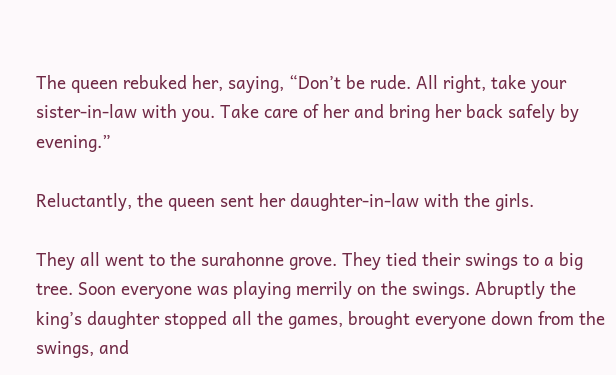The queen rebuked her, saying, “Don’t be rude. All right, take your sister-in-law with you. Take care of her and bring her back safely by evening.”

Reluctantly, the queen sent her daughter-in-law with the girls.

They all went to the surahonne grove. They tied their swings to a big tree. Soon everyone was playing merrily on the swings. Abruptly the king’s daughter stopped all the games, brought everyone down from the swings, and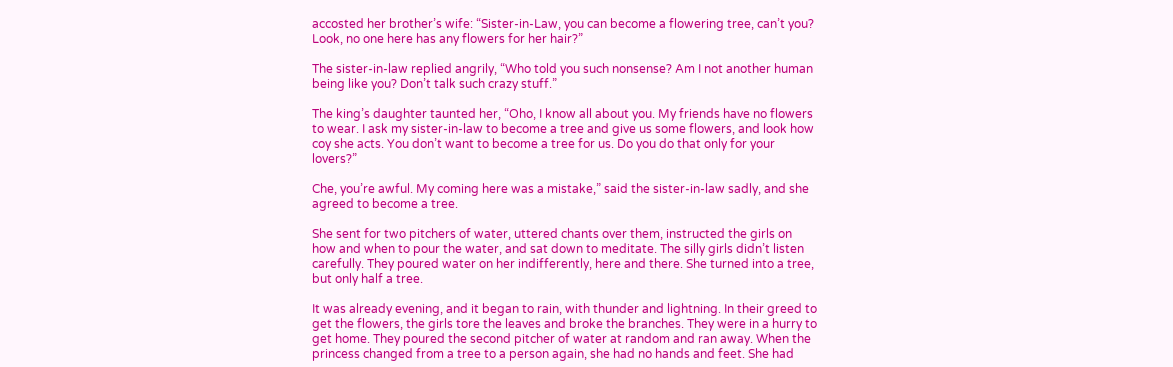accosted her brother’s wife: “Sister-in-Law, you can become a flowering tree, can’t you? Look, no one here has any flowers for her hair?”

The sister-in-law replied angrily, “Who told you such nonsense? Am I not another human being like you? Don’t talk such crazy stuff.”

The king’s daughter taunted her, “Oho, I know all about you. My friends have no flowers to wear. I ask my sister-in-law to become a tree and give us some flowers, and look how coy she acts. You don’t want to become a tree for us. Do you do that only for your lovers?”

Che, you’re awful. My coming here was a mistake,” said the sister-in-law sadly, and she agreed to become a tree.

She sent for two pitchers of water, uttered chants over them, instructed the girls on how and when to pour the water, and sat down to meditate. The silly girls didn’t listen carefully. They poured water on her indifferently, here and there. She turned into a tree, but only half a tree.

It was already evening, and it began to rain, with thunder and lightning. In their greed to get the flowers, the girls tore the leaves and broke the branches. They were in a hurry to get home. They poured the second pitcher of water at random and ran away. When the princess changed from a tree to a person again, she had no hands and feet. She had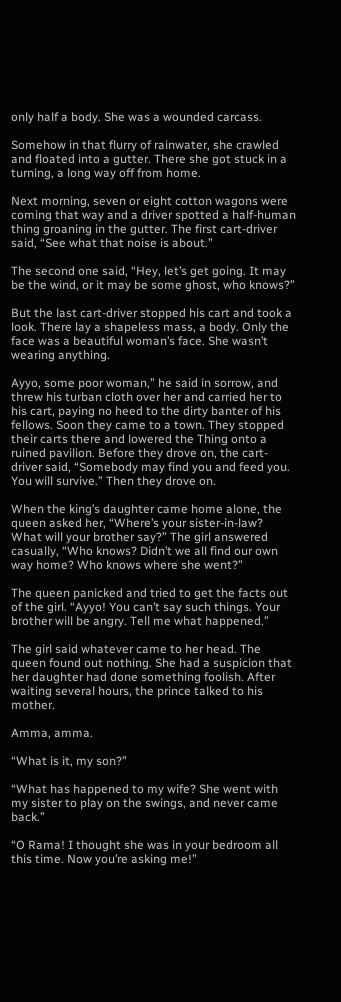only half a body. She was a wounded carcass.

Somehow in that flurry of rainwater, she crawled and floated into a gutter. There she got stuck in a turning, a long way off from home.

Next morning, seven or eight cotton wagons were coming that way and a driver spotted a half-human thing groaning in the gutter. The first cart-driver said, “See what that noise is about.”

The second one said, “Hey, let’s get going. It may be the wind, or it may be some ghost, who knows?”

But the last cart-driver stopped his cart and took a look. There lay a shapeless mass, a body. Only the face was a beautiful woman’s face. She wasn’t wearing anything.

Ayyo, some poor woman,” he said in sorrow, and threw his turban cloth over her and carried her to his cart, paying no heed to the dirty banter of his fellows. Soon they came to a town. They stopped their carts there and lowered the Thing onto a ruined pavilion. Before they drove on, the cart-driver said, “Somebody may find you and feed you. You will survive.” Then they drove on.

When the king’s daughter came home alone, the queen asked her, “Where’s your sister-in-law? What will your brother say?” The girl answered casually, “Who knows? Didn’t we all find our own way home? Who knows where she went?”

The queen panicked and tried to get the facts out of the girl. “Ayyo! You can’t say such things. Your brother will be angry. Tell me what happened.”

The girl said whatever came to her head. The queen found out nothing. She had a suspicion that her daughter had done something foolish. After waiting several hours, the prince talked to his mother.

Amma, amma.

“What is it, my son?”

“What has happened to my wife? She went with my sister to play on the swings, and never came back.”

“O Rama! I thought she was in your bedroom all this time. Now you’re asking me!”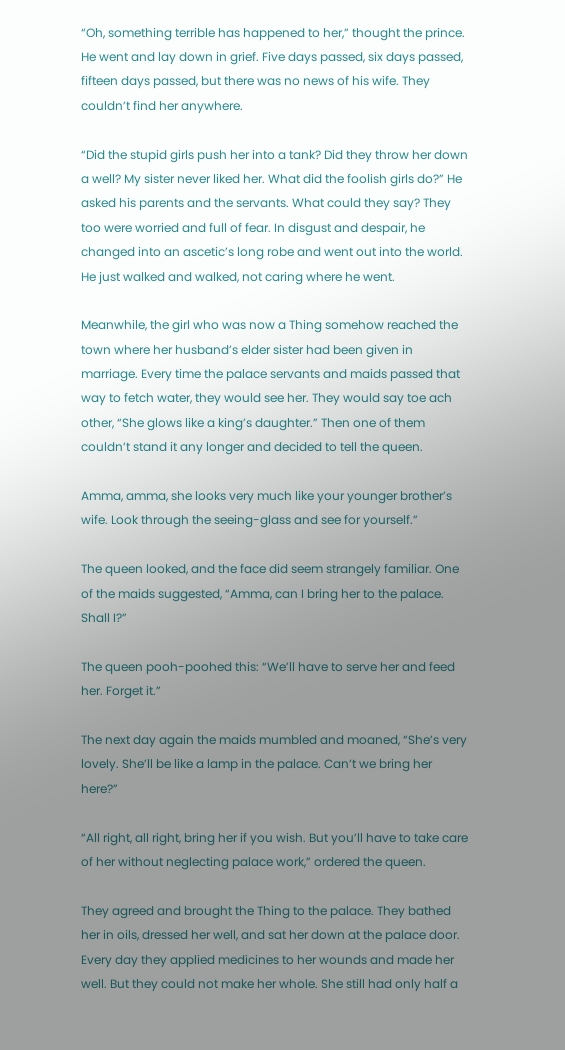“Oh, something terrible has happened to her,” thought the prince. He went and lay down in grief. Five days passed, six days passed, fifteen days passed, but there was no news of his wife. They couldn’t find her anywhere.

“Did the stupid girls push her into a tank? Did they throw her down a well? My sister never liked her. What did the foolish girls do?” He asked his parents and the servants. What could they say? They too were worried and full of fear. In disgust and despair, he changed into an ascetic’s long robe and went out into the world. He just walked and walked, not caring where he went.

Meanwhile, the girl who was now a Thing somehow reached the town where her husband’s elder sister had been given in marriage. Every time the palace servants and maids passed that way to fetch water, they would see her. They would say toe ach other, “She glows like a king’s daughter.” Then one of them couldn’t stand it any longer and decided to tell the queen.

Amma, amma, she looks very much like your younger brother’s wife. Look through the seeing-glass and see for yourself.”

The queen looked, and the face did seem strangely familiar. One of the maids suggested, “Amma, can I bring her to the palace. Shall I?”

The queen pooh-poohed this: “We’ll have to serve her and feed her. Forget it.”

The next day again the maids mumbled and moaned, “She’s very lovely. She’ll be like a lamp in the palace. Can’t we bring her here?”

“All right, all right, bring her if you wish. But you’ll have to take care of her without neglecting palace work,” ordered the queen.

They agreed and brought the Thing to the palace. They bathed her in oils, dressed her well, and sat her down at the palace door. Every day they applied medicines to her wounds and made her well. But they could not make her whole. She still had only half a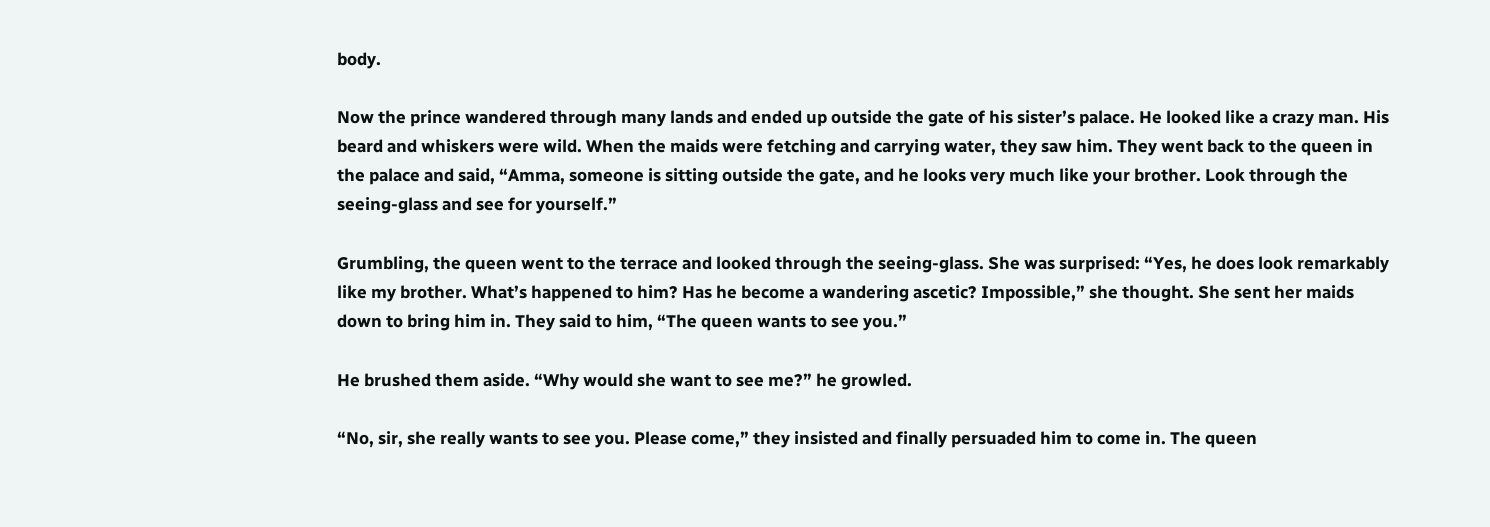body.

Now the prince wandered through many lands and ended up outside the gate of his sister’s palace. He looked like a crazy man. His beard and whiskers were wild. When the maids were fetching and carrying water, they saw him. They went back to the queen in the palace and said, “Amma, someone is sitting outside the gate, and he looks very much like your brother. Look through the seeing-glass and see for yourself.”

Grumbling, the queen went to the terrace and looked through the seeing-glass. She was surprised: “Yes, he does look remarkably like my brother. What’s happened to him? Has he become a wandering ascetic? Impossible,” she thought. She sent her maids down to bring him in. They said to him, “The queen wants to see you.”

He brushed them aside. “Why would she want to see me?” he growled.

“No, sir, she really wants to see you. Please come,” they insisted and finally persuaded him to come in. The queen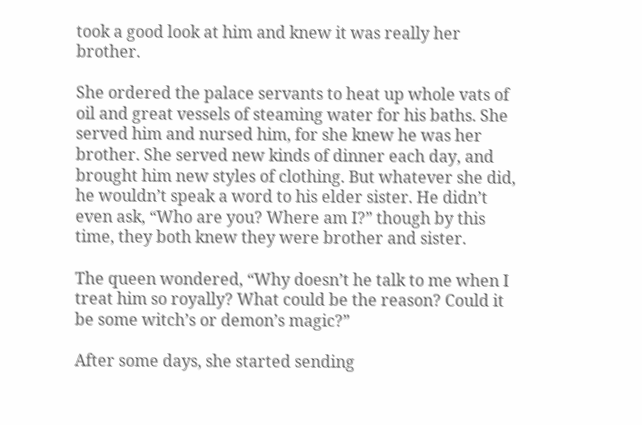took a good look at him and knew it was really her brother.

She ordered the palace servants to heat up whole vats of oil and great vessels of steaming water for his baths. She served him and nursed him, for she knew he was her brother. She served new kinds of dinner each day, and brought him new styles of clothing. But whatever she did, he wouldn’t speak a word to his elder sister. He didn’t even ask, “Who are you? Where am I?” though by this time, they both knew they were brother and sister.

The queen wondered, “Why doesn’t he talk to me when I treat him so royally? What could be the reason? Could it be some witch’s or demon’s magic?”

After some days, she started sending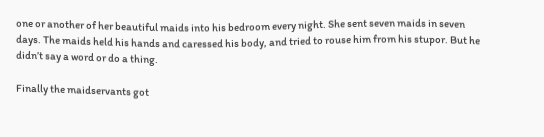one or another of her beautiful maids into his bedroom every night. She sent seven maids in seven days. The maids held his hands and caressed his body, and tried to rouse him from his stupor. But he didn’t say a word or do a thing.

Finally the maidservants got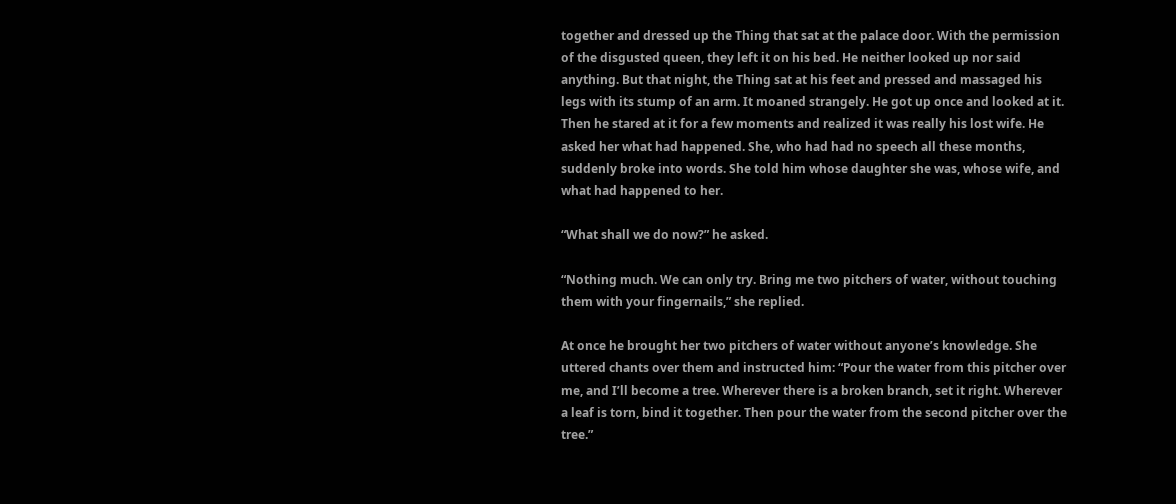together and dressed up the Thing that sat at the palace door. With the permission of the disgusted queen, they left it on his bed. He neither looked up nor said anything. But that night, the Thing sat at his feet and pressed and massaged his legs with its stump of an arm. It moaned strangely. He got up once and looked at it. Then he stared at it for a few moments and realized it was really his lost wife. He asked her what had happened. She, who had had no speech all these months, suddenly broke into words. She told him whose daughter she was, whose wife, and what had happened to her.

“What shall we do now?” he asked.

“Nothing much. We can only try. Bring me two pitchers of water, without touching them with your fingernails,” she replied.

At once he brought her two pitchers of water without anyone’s knowledge. She uttered chants over them and instructed him: “Pour the water from this pitcher over me, and I’ll become a tree. Wherever there is a broken branch, set it right. Wherever a leaf is torn, bind it together. Then pour the water from the second pitcher over the tree.”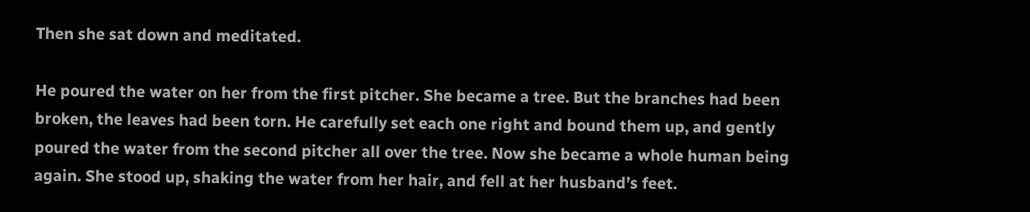Then she sat down and meditated.

He poured the water on her from the first pitcher. She became a tree. But the branches had been broken, the leaves had been torn. He carefully set each one right and bound them up, and gently poured the water from the second pitcher all over the tree. Now she became a whole human being again. She stood up, shaking the water from her hair, and fell at her husband’s feet.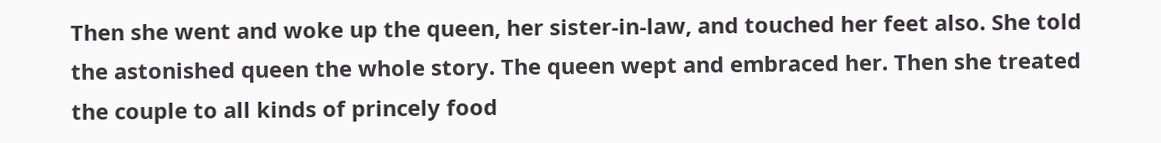Then she went and woke up the queen, her sister-in-law, and touched her feet also. She told the astonished queen the whole story. The queen wept and embraced her. Then she treated the couple to all kinds of princely food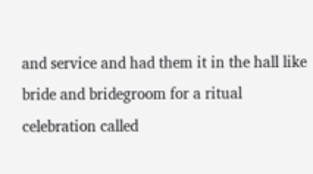and service and had them it in the hall like bride and bridegroom for a ritual celebration called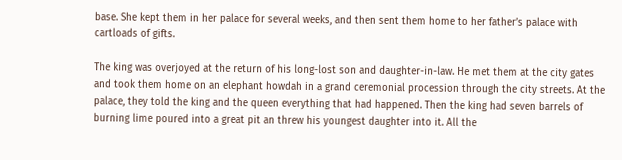base. She kept them in her palace for several weeks, and then sent them home to her father’s palace with cartloads of gifts.

The king was overjoyed at the return of his long-lost son and daughter-in-law. He met them at the city gates and took them home on an elephant howdah in a grand ceremonial procession through the city streets. At the palace, they told the king and the queen everything that had happened. Then the king had seven barrels of burning lime poured into a great pit an threw his youngest daughter into it. All the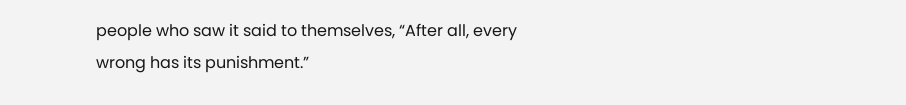people who saw it said to themselves, “After all, every wrong has its punishment.”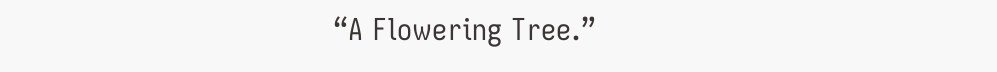“A Flowering Tree.”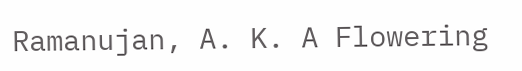Ramanujan, A. K. A Flowering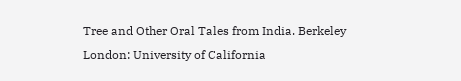Tree and Other Oral Tales from India. Berkeley London: University of California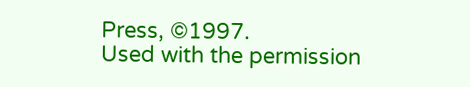Press, ©1997.
Used with the permission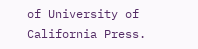of University of California Press.